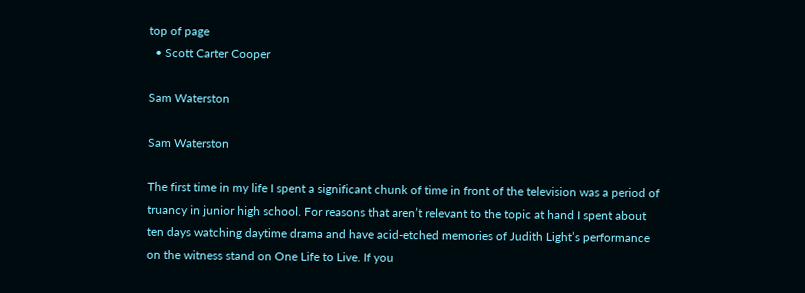top of page
  • Scott Carter Cooper

Sam Waterston

Sam Waterston

The first time in my life I spent a significant chunk of time in front of the television was a period of truancy in junior high school. For reasons that aren’t relevant to the topic at hand I spent about ten days watching daytime drama and have acid-etched memories of Judith Light’s performance on the witness stand on One Life to Live. If you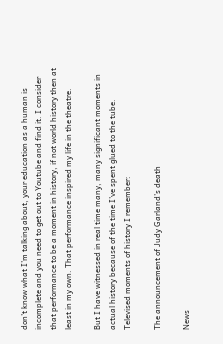don’t know what I’m talking about, your education as a human is incomplete and you need to get out to Youtube and find it. I consider that performance to be a moment in history, if not world history then at least in my own. That performance inspired my life in the theatre.

But I have witnessed in real time many, many significant moments in actual history because of the time I’ve spent glued to the tube. Televised moments of history I remember:

The announcement of Judy Garland’s death

News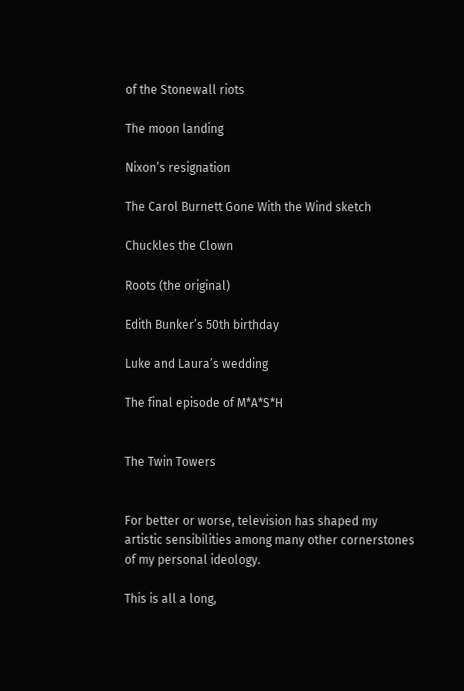of the Stonewall riots

The moon landing

Nixon’s resignation

The Carol Burnett Gone With the Wind sketch

Chuckles the Clown

Roots (the original)

Edith Bunker’s 50th birthday

Luke and Laura’s wedding

The final episode of M*A*S*H


The Twin Towers


For better or worse, television has shaped my artistic sensibilities among many other cornerstones of my personal ideology.

This is all a long,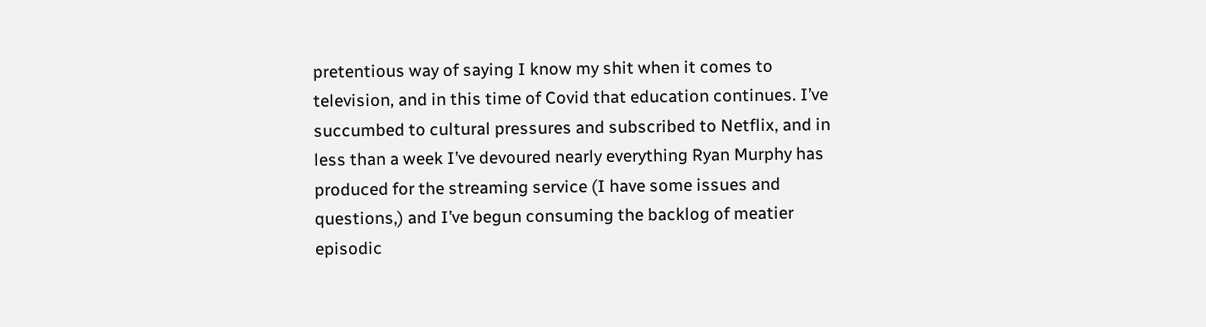pretentious way of saying I know my shit when it comes to television, and in this time of Covid that education continues. I’ve succumbed to cultural pressures and subscribed to Netflix, and in less than a week I’ve devoured nearly everything Ryan Murphy has produced for the streaming service (I have some issues and questions,) and I’ve begun consuming the backlog of meatier episodic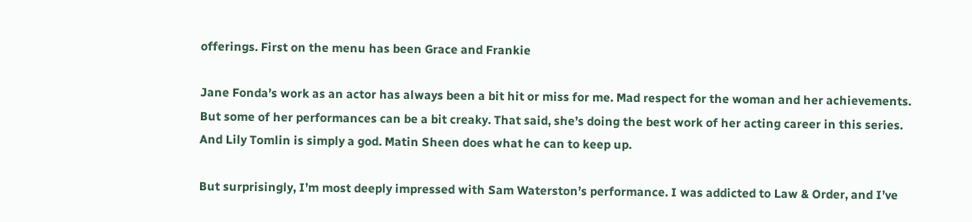offerings. First on the menu has been Grace and Frankie

Jane Fonda’s work as an actor has always been a bit hit or miss for me. Mad respect for the woman and her achievements. But some of her performances can be a bit creaky. That said, she’s doing the best work of her acting career in this series. And Lily Tomlin is simply a god. Matin Sheen does what he can to keep up.

But surprisingly, I’m most deeply impressed with Sam Waterston’s performance. I was addicted to Law & Order, and I’ve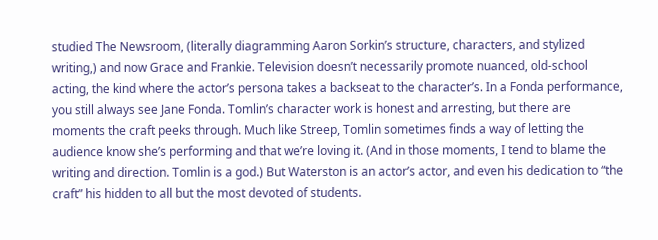studied The Newsroom, (literally diagramming Aaron Sorkin’s structure, characters, and stylized writing,) and now Grace and Frankie. Television doesn’t necessarily promote nuanced, old-school acting, the kind where the actor’s persona takes a backseat to the character’s. In a Fonda performance, you still always see Jane Fonda. Tomlin’s character work is honest and arresting, but there are moments the craft peeks through. Much like Streep, Tomlin sometimes finds a way of letting the audience know she’s performing and that we’re loving it. (And in those moments, I tend to blame the writing and direction. Tomlin is a god.) But Waterston is an actor’s actor, and even his dedication to “the craft” his hidden to all but the most devoted of students.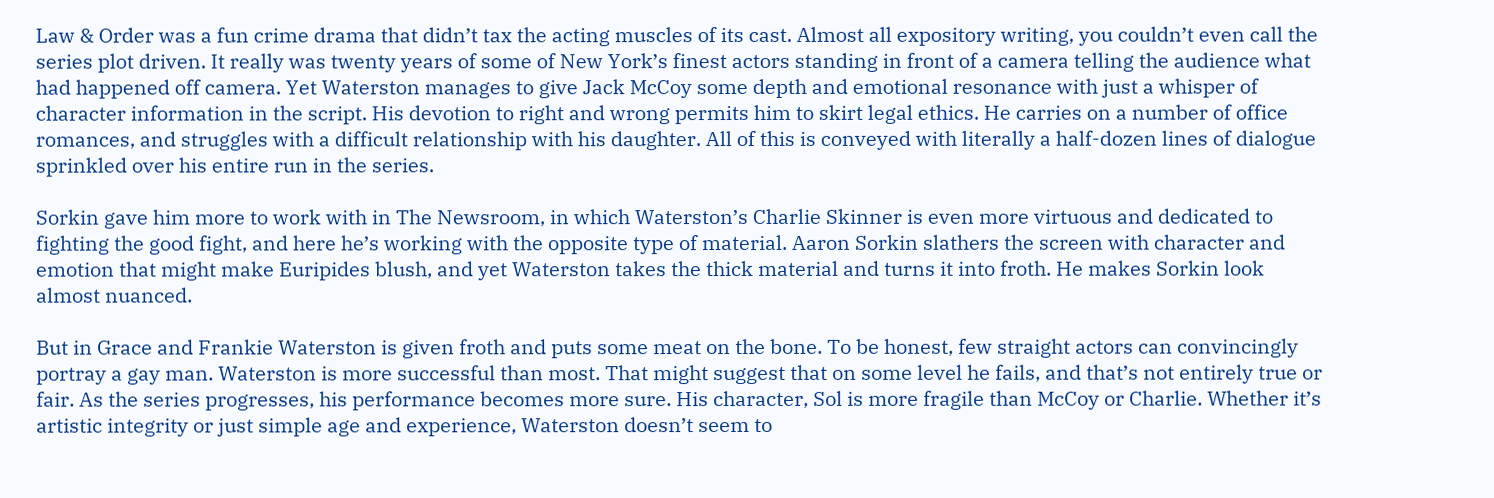Law & Order was a fun crime drama that didn’t tax the acting muscles of its cast. Almost all expository writing, you couldn’t even call the series plot driven. It really was twenty years of some of New York’s finest actors standing in front of a camera telling the audience what had happened off camera. Yet Waterston manages to give Jack McCoy some depth and emotional resonance with just a whisper of character information in the script. His devotion to right and wrong permits him to skirt legal ethics. He carries on a number of office romances, and struggles with a difficult relationship with his daughter. All of this is conveyed with literally a half-dozen lines of dialogue sprinkled over his entire run in the series.

Sorkin gave him more to work with in The Newsroom, in which Waterston’s Charlie Skinner is even more virtuous and dedicated to fighting the good fight, and here he’s working with the opposite type of material. Aaron Sorkin slathers the screen with character and emotion that might make Euripides blush, and yet Waterston takes the thick material and turns it into froth. He makes Sorkin look almost nuanced.

But in Grace and Frankie Waterston is given froth and puts some meat on the bone. To be honest, few straight actors can convincingly portray a gay man. Waterston is more successful than most. That might suggest that on some level he fails, and that’s not entirely true or fair. As the series progresses, his performance becomes more sure. His character, Sol is more fragile than McCoy or Charlie. Whether it’s artistic integrity or just simple age and experience, Waterston doesn’t seem to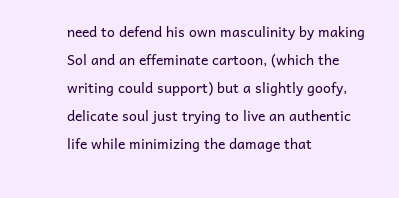need to defend his own masculinity by making Sol and an effeminate cartoon, (which the writing could support) but a slightly goofy, delicate soul just trying to live an authentic life while minimizing the damage that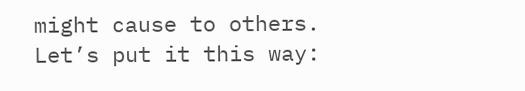might cause to others. Let’s put it this way: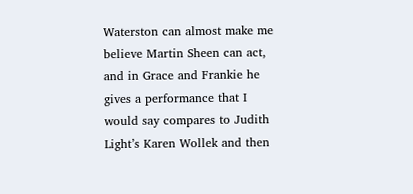Waterston can almost make me believe Martin Sheen can act, and in Grace and Frankie he gives a performance that I would say compares to Judith Light’s Karen Wollek and then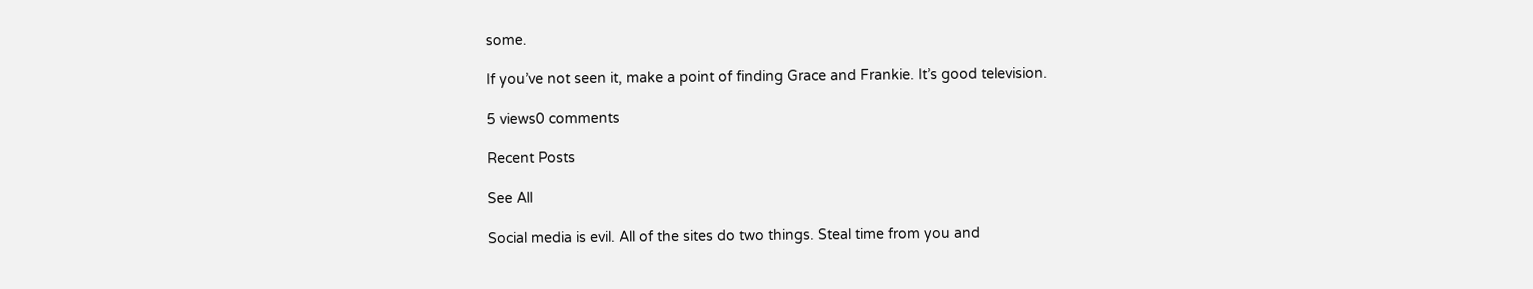some.

If you’ve not seen it, make a point of finding Grace and Frankie. It’s good television.

5 views0 comments

Recent Posts

See All

Social media is evil. All of the sites do two things. Steal time from you and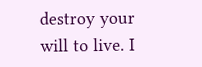destroy your will to live. I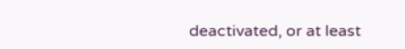deactivated, or at least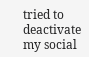tried to deactivate my social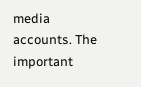media accounts. The important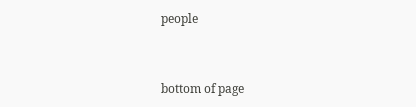people


bottom of page